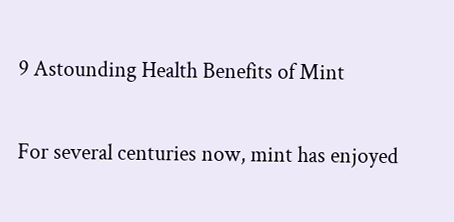9 Astounding Health Benefits of Mint

For several centuries now, mint has enjoyed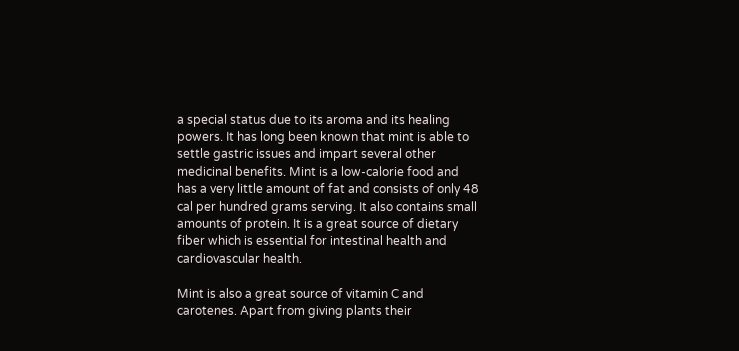a special status due to its aroma and its healing powers. It has long been known that mint is able to settle gastric issues and impart several other medicinal benefits. Mint is a low-calorie food and has a very little amount of fat and consists of only 48 cal per hundred grams serving. It also contains small amounts of protein. It is a great source of dietary fiber which is essential for intestinal health and cardiovascular health.

Mint is also a great source of vitamin C and carotenes. Apart from giving plants their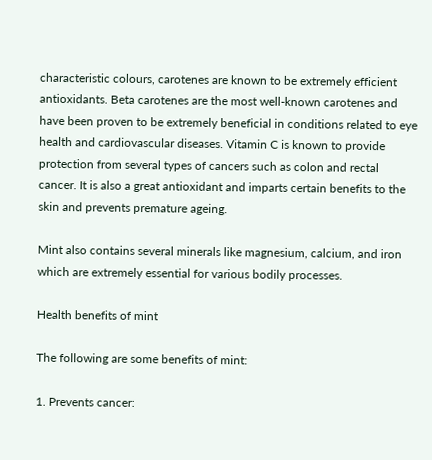characteristic colours, carotenes are known to be extremely efficient antioxidants. Beta carotenes are the most well-known carotenes and have been proven to be extremely beneficial in conditions related to eye health and cardiovascular diseases. Vitamin C is known to provide protection from several types of cancers such as colon and rectal cancer. It is also a great antioxidant and imparts certain benefits to the skin and prevents premature ageing.

Mint also contains several minerals like magnesium, calcium, and iron which are extremely essential for various bodily processes.

Health benefits of mint

The following are some benefits of mint:

1. Prevents cancer: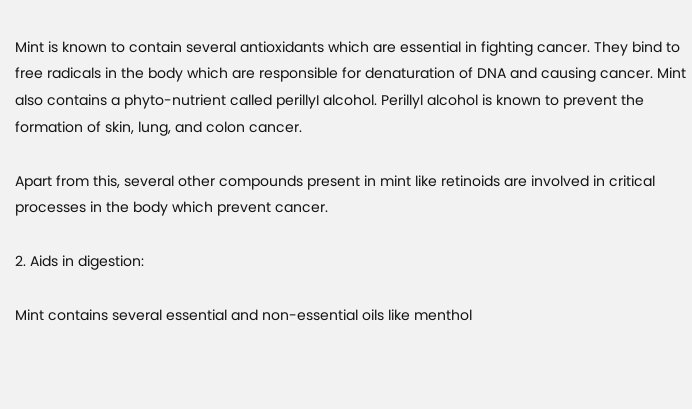Mint is known to contain several antioxidants which are essential in fighting cancer. They bind to free radicals in the body which are responsible for denaturation of DNA and causing cancer. Mint also contains a phyto-nutrient called perillyI alcohol. Perillyl alcohol is known to prevent the formation of skin, lung, and colon cancer.

Apart from this, several other compounds present in mint like retinoids are involved in critical processes in the body which prevent cancer.

2. Aids in digestion:

Mint contains several essential and non-essential oils like menthol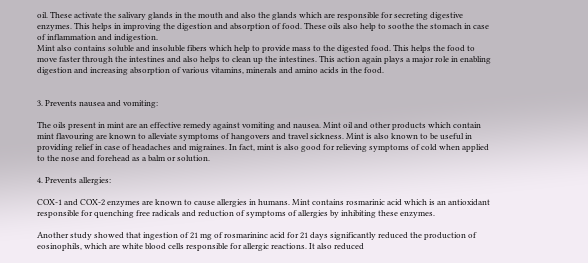oil. These activate the salivary glands in the mouth and also the glands which are responsible for secreting digestive enzymes. This helps in improving the digestion and absorption of food. These oils also help to soothe the stomach in case of inflammation and indigestion.
Mint also contains soluble and insoluble fibers which help to provide mass to the digested food. This helps the food to move faster through the intestines and also helps to clean up the intestines. This action again plays a major role in enabling digestion and increasing absorption of various vitamins, minerals and amino acids in the food.


3. Prevents nausea and vomiting:

The oils present in mint are an effective remedy against vomiting and nausea. Mint oil and other products which contain mint flavouring are known to alleviate symptoms of hangovers and travel sickness. Mint is also known to be useful in providing relief in case of headaches and migraines. In fact, mint is also good for relieving symptoms of cold when applied to the nose and forehead as a balm or solution.

4. Prevents allergies:

COX-1 and COX-2 enzymes are known to cause allergies in humans. Mint contains rosmarinic acid which is an antioxidant responsible for quenching free radicals and reduction of symptoms of allergies by inhibiting these enzymes.

Another study showed that ingestion of 21 mg of rosmarininc acid for 21 days significantly reduced the production of eosinophils, which are white blood cells responsible for allergic reactions. It also reduced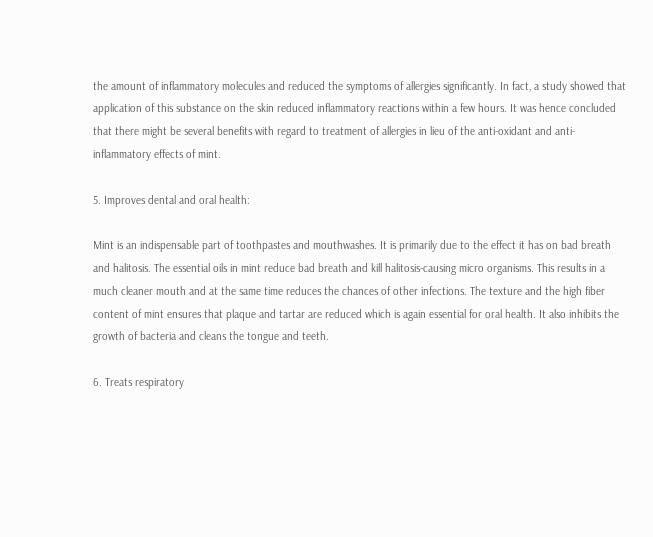the amount of inflammatory molecules and reduced the symptoms of allergies significantly. In fact, a study showed that application of this substance on the skin reduced inflammatory reactions within a few hours. It was hence concluded that there might be several benefits with regard to treatment of allergies in lieu of the anti-oxidant and anti-inflammatory effects of mint.

5. Improves dental and oral health:

Mint is an indispensable part of toothpastes and mouthwashes. It is primarily due to the effect it has on bad breath and halitosis. The essential oils in mint reduce bad breath and kill halitosis-causing micro organisms. This results in a much cleaner mouth and at the same time reduces the chances of other infections. The texture and the high fiber content of mint ensures that plaque and tartar are reduced which is again essential for oral health. It also inhibits the growth of bacteria and cleans the tongue and teeth.

6. Treats respiratory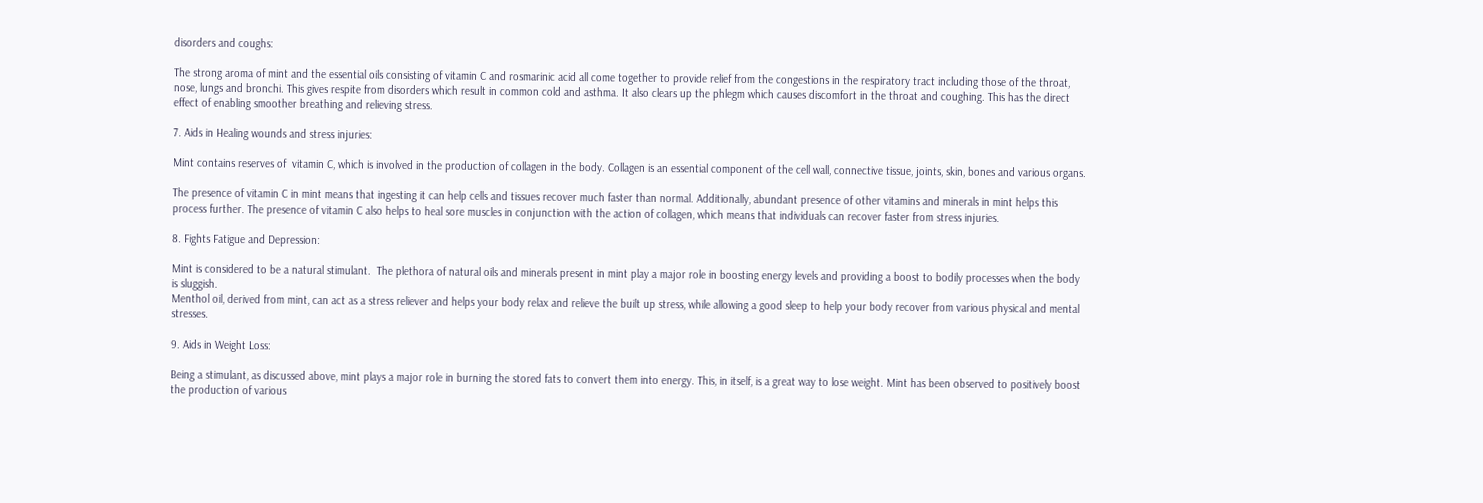disorders and coughs:

The strong aroma of mint and the essential oils consisting of vitamin C and rosmarinic acid all come together to provide relief from the congestions in the respiratory tract including those of the throat, nose, lungs and bronchi. This gives respite from disorders which result in common cold and asthma. It also clears up the phlegm which causes discomfort in the throat and coughing. This has the direct effect of enabling smoother breathing and relieving stress.

7. Aids in Healing wounds and stress injuries:

Mint contains reserves of  vitamin C, which is involved in the production of collagen in the body. Collagen is an essential component of the cell wall, connective tissue, joints, skin, bones and various organs.

The presence of vitamin C in mint means that ingesting it can help cells and tissues recover much faster than normal. Additionally, abundant presence of other vitamins and minerals in mint helps this process further. The presence of vitamin C also helps to heal sore muscles in conjunction with the action of collagen, which means that individuals can recover faster from stress injuries.

8. Fights Fatigue and Depression:

Mint is considered to be a natural stimulant.  The plethora of natural oils and minerals present in mint play a major role in boosting energy levels and providing a boost to bodily processes when the body is sluggish.
Menthol oil, derived from mint, can act as a stress reliever and helps your body relax and relieve the built up stress, while allowing a good sleep to help your body recover from various physical and mental stresses.

9. Aids in Weight Loss:

Being a stimulant, as discussed above, mint plays a major role in burning the stored fats to convert them into energy. This, in itself, is a great way to lose weight. Mint has been observed to positively boost the production of various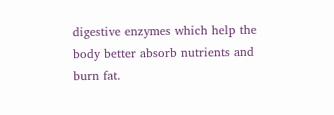digestive enzymes which help the body better absorb nutrients and burn fat.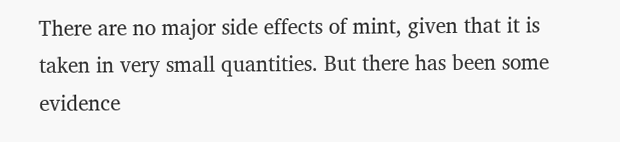There are no major side effects of mint, given that it is taken in very small quantities. But there has been some evidence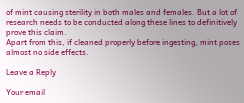of mint causing sterility in both males and females. But a lot of research needs to be conducted along these lines to definitively prove this claim.
Apart from this, if cleaned properly before ingesting, mint poses almost no side effects.

Leave a Reply

Your email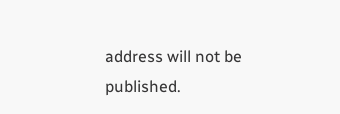address will not be published.